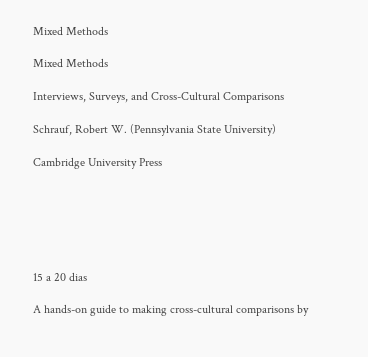Mixed Methods

Mixed Methods

Interviews, Surveys, and Cross-Cultural Comparisons

Schrauf, Robert W. (Pennsylvania State University)

Cambridge University Press






15 a 20 dias

A hands-on guide to making cross-cultural comparisons by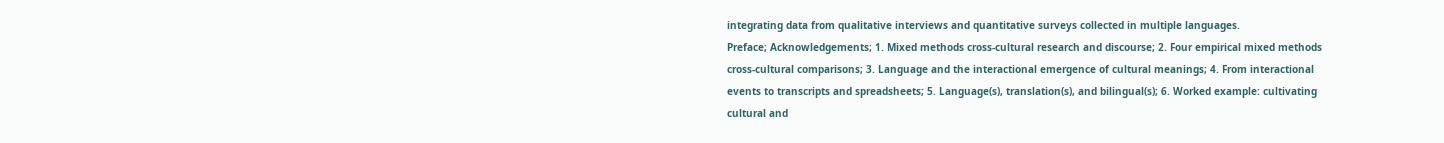integrating data from qualitative interviews and quantitative surveys collected in multiple languages.
Preface; Acknowledgements; 1. Mixed methods cross-cultural research and discourse; 2. Four empirical mixed methods cross-cultural comparisons; 3. Language and the interactional emergence of cultural meanings; 4. From interactional events to transcripts and spreadsheets; 5. Language(s), translation(s), and bilingual(s); 6. Worked example: cultivating cultural and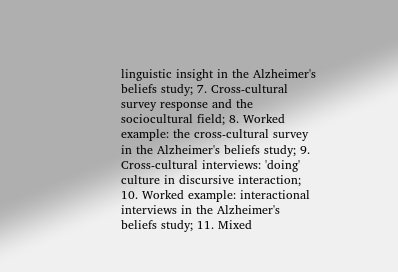linguistic insight in the Alzheimer's beliefs study; 7. Cross-cultural survey response and the sociocultural field; 8. Worked example: the cross-cultural survey in the Alzheimer's beliefs study; 9. Cross-cultural interviews: 'doing' culture in discursive interaction; 10. Worked example: interactional interviews in the Alzheimer's beliefs study; 11. Mixed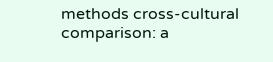methods cross-cultural comparison: a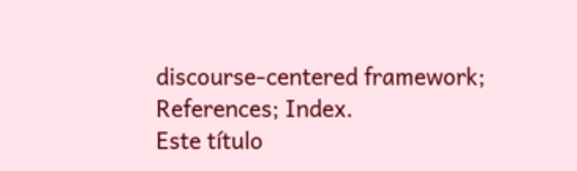discourse-centered framework; References; Index.
Este título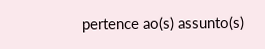pertence ao(s) assunto(s)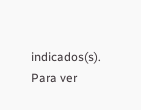indicados(s). Para ver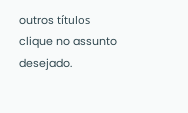outros títulos clique no assunto desejado.